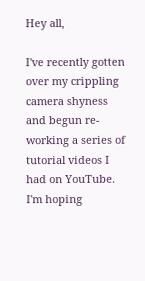Hey all,

I've recently gotten over my crippling camera shyness and begun re-working a series of tutorial videos I had on YouTube. I'm hoping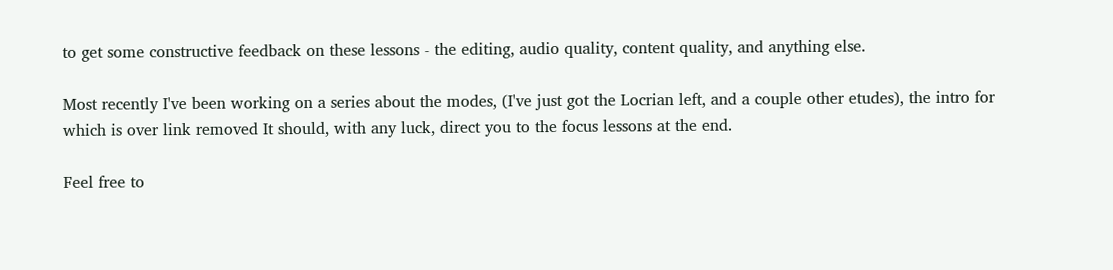to get some constructive feedback on these lessons - the editing, audio quality, content quality, and anything else.

Most recently I've been working on a series about the modes, (I've just got the Locrian left, and a couple other etudes), the intro for which is over link removed It should, with any luck, direct you to the focus lessons at the end.

Feel free to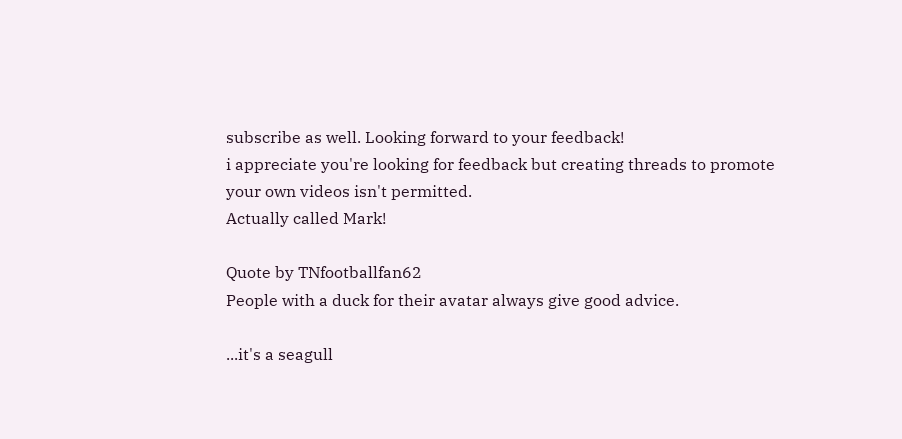subscribe as well. Looking forward to your feedback!
i appreciate you're looking for feedback but creating threads to promote your own videos isn't permitted.
Actually called Mark!

Quote by TNfootballfan62
People with a duck for their avatar always give good advice.

...it's a seagull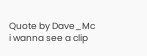Quote by Dave_Mc
i wanna see a clip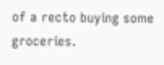of a recto buying some groceries.